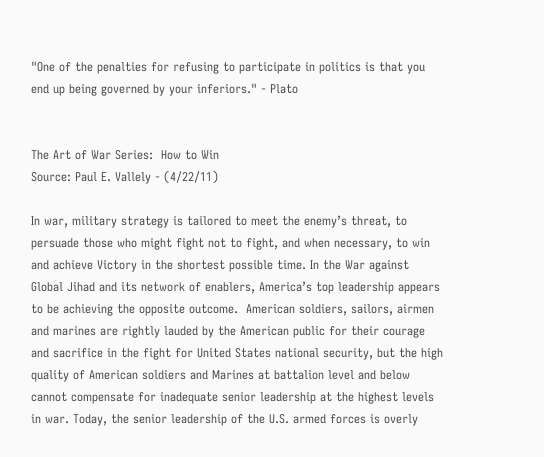"One of the penalties for refusing to participate in politics is that you end up being governed by your inferiors." - Plato


The Art of War Series:  How to Win
Source: Paul E. Vallely - (4/22/11)

In war, military strategy is tailored to meet the enemy’s threat, to persuade those who might fight not to fight, and when necessary, to win and achieve Victory in the shortest possible time. In the War against Global Jihad and its network of enablers, America’s top leadership appears to be achieving the opposite outcome.  American soldiers, sailors, airmen and marines are rightly lauded by the American public for their courage and sacrifice in the fight for United States national security, but the high quality of American soldiers and Marines at battalion level and below cannot compensate for inadequate senior leadership at the highest levels in war. Today, the senior leadership of the U.S. armed forces is overly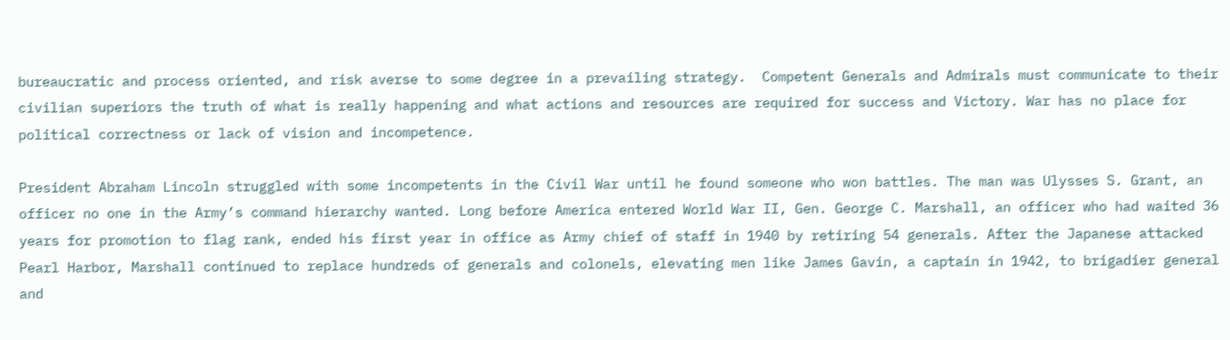bureaucratic and process oriented, and risk averse to some degree in a prevailing strategy.  Competent Generals and Admirals must communicate to their civilian superiors the truth of what is really happening and what actions and resources are required for success and Victory. War has no place for political correctness or lack of vision and incompetence.

President Abraham Lincoln struggled with some incompetents in the Civil War until he found someone who won battles. The man was Ulysses S. Grant, an officer no one in the Army’s command hierarchy wanted. Long before America entered World War II, Gen. George C. Marshall, an officer who had waited 36 years for promotion to flag rank, ended his first year in office as Army chief of staff in 1940 by retiring 54 generals. After the Japanese attacked Pearl Harbor, Marshall continued to replace hundreds of generals and colonels, elevating men like James Gavin, a captain in 1942, to brigadier general and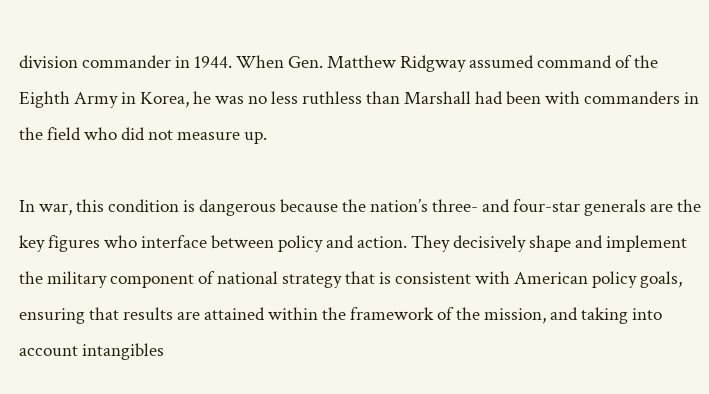division commander in 1944. When Gen. Matthew Ridgway assumed command of the Eighth Army in Korea, he was no less ruthless than Marshall had been with commanders in the field who did not measure up.

In war, this condition is dangerous because the nation’s three- and four-star generals are the key figures who interface between policy and action. They decisively shape and implement the military component of national strategy that is consistent with American policy goals, ensuring that results are attained within the framework of the mission, and taking into account intangibles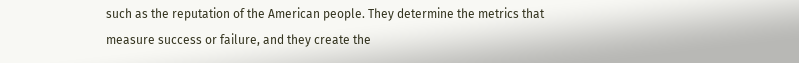such as the reputation of the American people. They determine the metrics that measure success or failure, and they create the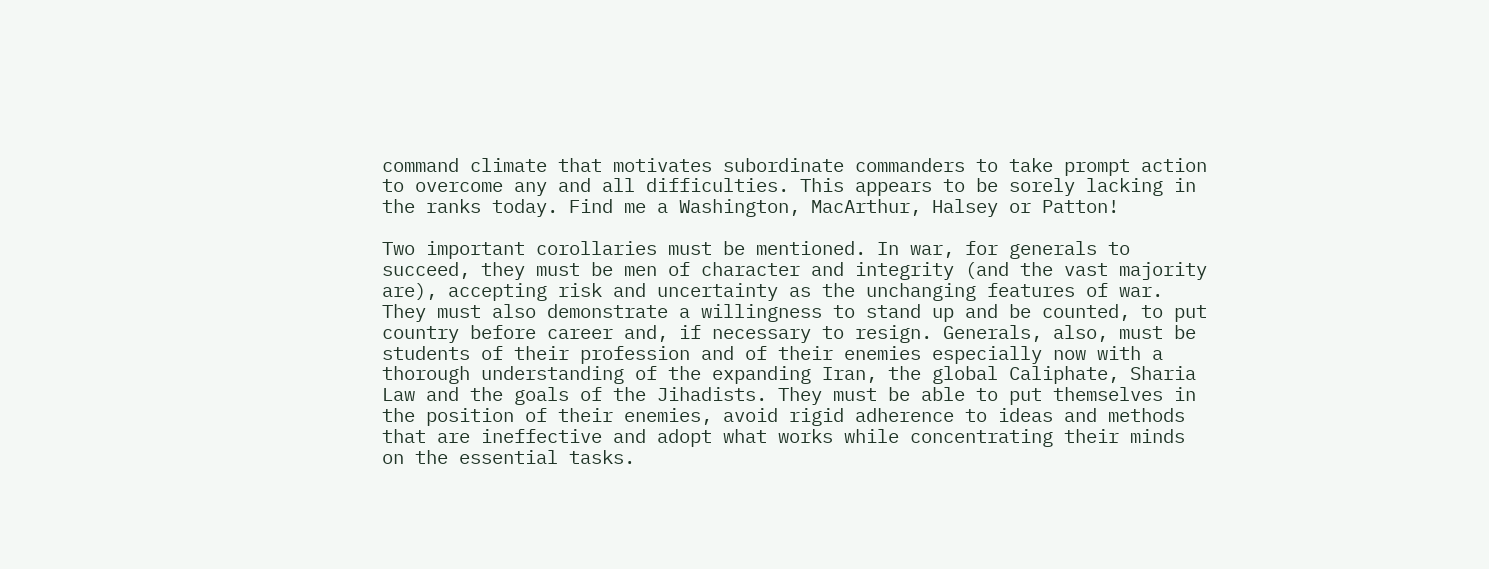command climate that motivates subordinate commanders to take prompt action to overcome any and all difficulties. This appears to be sorely lacking in the ranks today. Find me a Washington, MacArthur, Halsey or Patton!

Two important corollaries must be mentioned. In war, for generals to succeed, they must be men of character and integrity (and the vast majority are), accepting risk and uncertainty as the unchanging features of war. They must also demonstrate a willingness to stand up and be counted, to put country before career and, if necessary to resign. Generals, also, must be students of their profession and of their enemies especially now with a thorough understanding of the expanding Iran, the global Caliphate, Sharia Law and the goals of the Jihadists. They must be able to put themselves in the position of their enemies, avoid rigid adherence to ideas and methods that are ineffective and adopt what works while concentrating their minds on the essential tasks.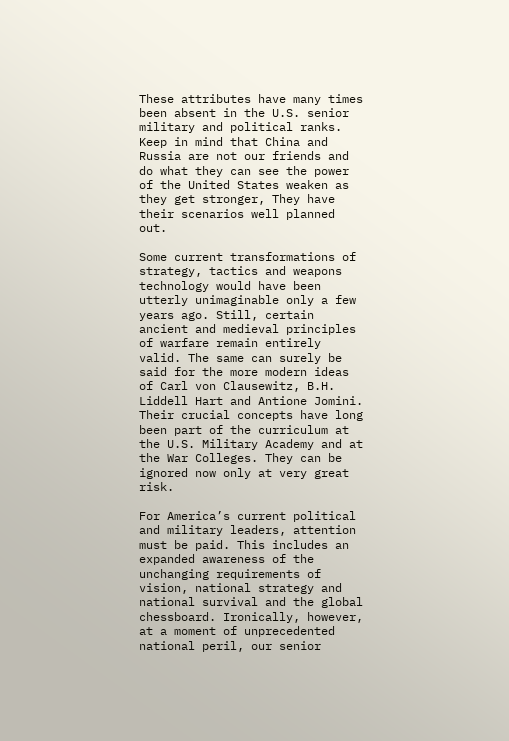These attributes have many times been absent in the U.S. senior military and political ranks. Keep in mind that China and Russia are not our friends and do what they can see the power of the United States weaken as they get stronger, They have their scenarios well planned out.

Some current transformations of strategy, tactics and weapons technology would have been utterly unimaginable only a few years ago. Still, certain ancient and medieval principles of warfare remain entirely valid. The same can surely be said for the more modern ideas of Carl von Clausewitz, B.H. Liddell Hart and Antione Jomini. Their crucial concepts have long been part of the curriculum at the U.S. Military Academy and at the War Colleges. They can be ignored now only at very great risk.

For America’s current political and military leaders, attention must be paid. This includes an expanded awareness of the unchanging requirements of vision, national strategy and national survival and the global chessboard. Ironically, however, at a moment of unprecedented national peril, our senior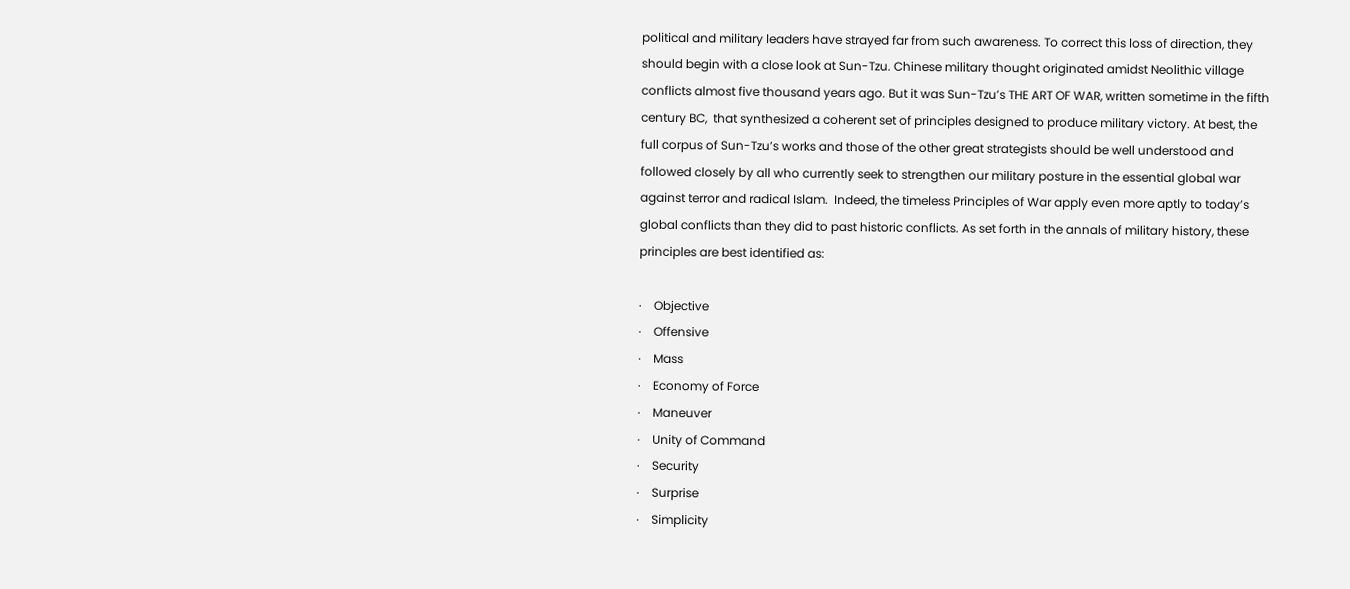political and military leaders have strayed far from such awareness. To correct this loss of direction, they should begin with a close look at Sun-Tzu. Chinese military thought originated amidst Neolithic village conflicts almost five thousand years ago. But it was Sun-Tzu’s THE ART OF WAR, written sometime in the fifth century BC,  that synthesized a coherent set of principles designed to produce military victory. At best, the full corpus of Sun-Tzu’s works and those of the other great strategists should be well understood and followed closely by all who currently seek to strengthen our military posture in the essential global war against terror and radical Islam.  Indeed, the timeless Principles of War apply even more aptly to today’s global conflicts than they did to past historic conflicts. As set forth in the annals of military history, these principles are best identified as:

·    Objective
·    Offensive
·    Mass
·    Economy of Force
·    Maneuver
·    Unity of Command
·    Security
·    Surprise
·    Simplicity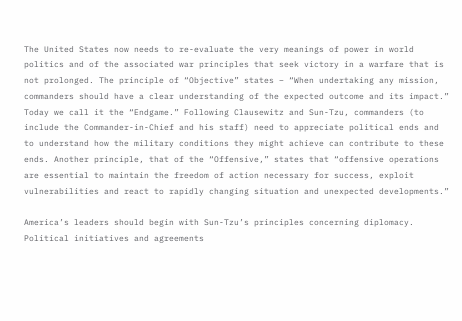The United States now needs to re-evaluate the very meanings of power in world politics and of the associated war principles that seek victory in a warfare that is not prolonged. The principle of “Objective” states – “When undertaking any mission, commanders should have a clear understanding of the expected outcome and its impact.” Today we call it the “Endgame.” Following Clausewitz and Sun-Tzu, commanders (to include the Commander-in-Chief and his staff) need to appreciate political ends and to understand how the military conditions they might achieve can contribute to these ends. Another principle, that of the “Offensive,” states that “offensive operations are essential to maintain the freedom of action necessary for success, exploit vulnerabilities and react to rapidly changing situation and unexpected developments.”

America’s leaders should begin with Sun-Tzu’s principles concerning diplomacy. Political initiatives and agreements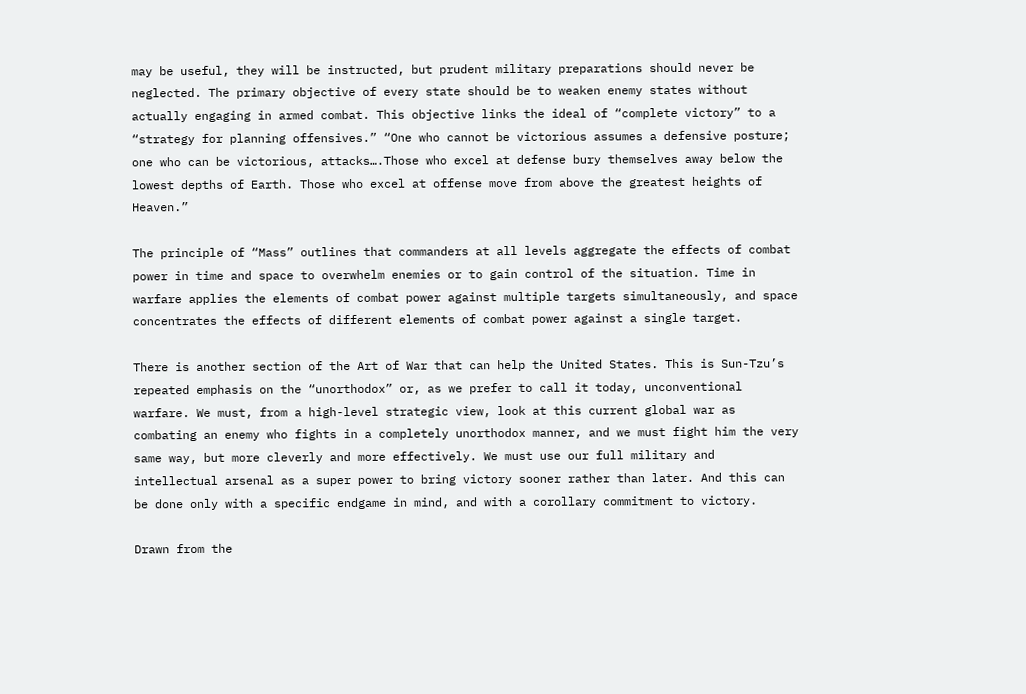may be useful, they will be instructed, but prudent military preparations should never be neglected. The primary objective of every state should be to weaken enemy states without actually engaging in armed combat. This objective links the ideal of “complete victory” to a “strategy for planning offensives.” “One who cannot be victorious assumes a defensive posture; one who can be victorious, attacks….Those who excel at defense bury themselves away below the lowest depths of Earth. Those who excel at offense move from above the greatest heights of Heaven.”

The principle of “Mass” outlines that commanders at all levels aggregate the effects of combat power in time and space to overwhelm enemies or to gain control of the situation. Time in warfare applies the elements of combat power against multiple targets simultaneously, and space concentrates the effects of different elements of combat power against a single target.

There is another section of the Art of War that can help the United States. This is Sun-Tzu’s repeated emphasis on the “unorthodox” or, as we prefer to call it today, unconventional warfare. We must, from a high-level strategic view, look at this current global war as combating an enemy who fights in a completely unorthodox manner, and we must fight him the very same way, but more cleverly and more effectively. We must use our full military and intellectual arsenal as a super power to bring victory sooner rather than later. And this can be done only with a specific endgame in mind, and with a corollary commitment to victory.

Drawn from the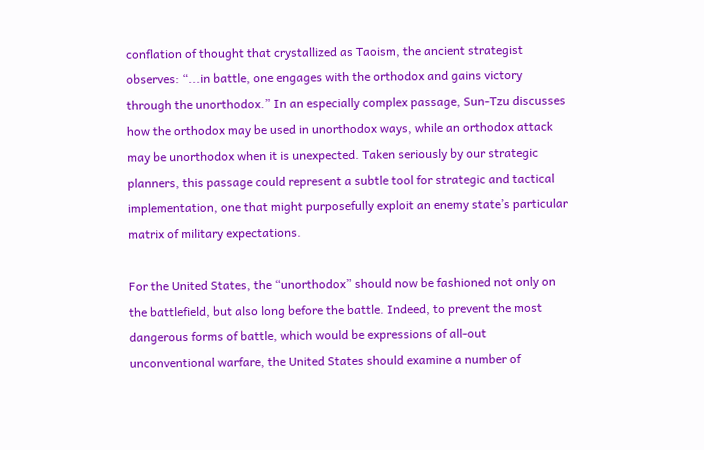conflation of thought that crystallized as Taoism, the ancient strategist observes: “...in battle, one engages with the orthodox and gains victory through the unorthodox.” In an especially complex passage, Sun-Tzu discusses how the orthodox may be used in unorthodox ways, while an orthodox attack may be unorthodox when it is unexpected. Taken seriously by our strategic planners, this passage could represent a subtle tool for strategic and tactical implementation, one that might purposefully exploit an enemy state’s particular matrix of military expectations.

For the United States, the “unorthodox” should now be fashioned not only on the battlefield, but also long before the battle. Indeed, to prevent the most dangerous forms of battle, which would be expressions of all-out unconventional warfare, the United States should examine a number of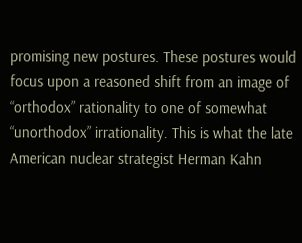promising new postures. These postures would focus upon a reasoned shift from an image of “orthodox” rationality to one of somewhat “unorthodox” irrationality. This is what the late American nuclear strategist Herman Kahn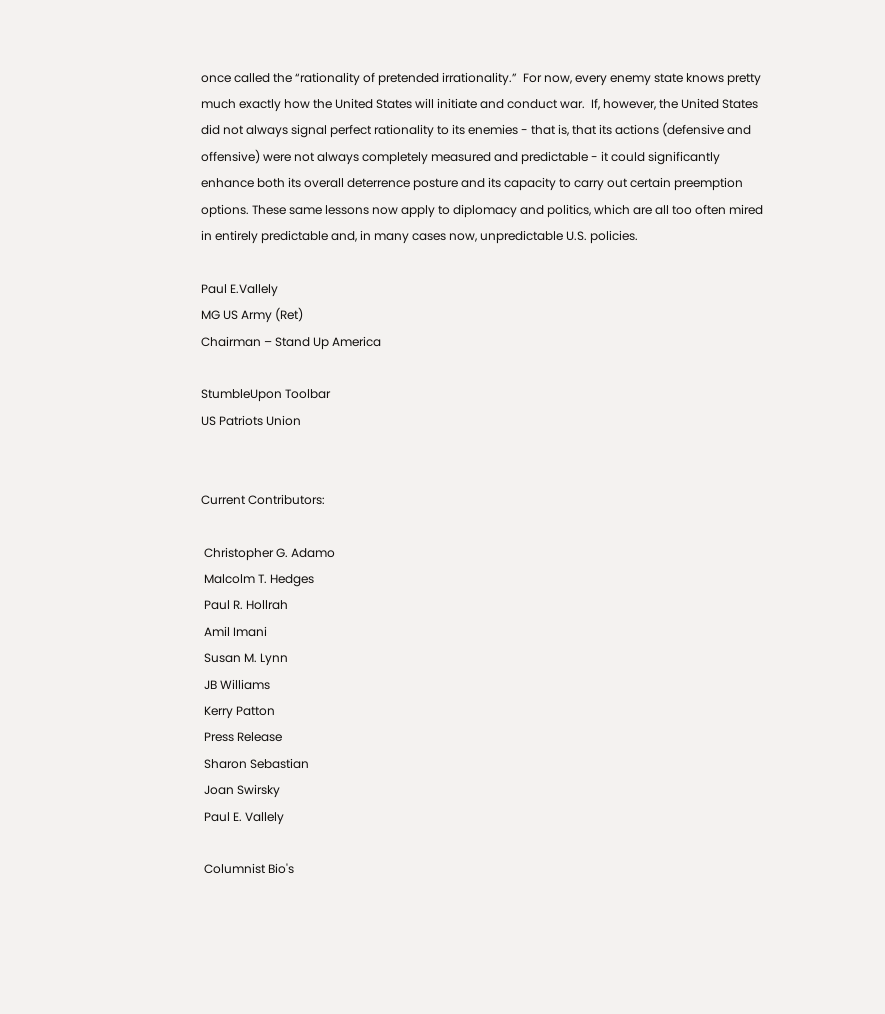once called the “rationality of pretended irrationality.”  For now, every enemy state knows pretty much exactly how the United States will initiate and conduct war.  If, however, the United States did not always signal perfect rationality to its enemies - that is, that its actions (defensive and offensive) were not always completely measured and predictable - it could significantly enhance both its overall deterrence posture and its capacity to carry out certain preemption options. These same lessons now apply to diplomacy and politics, which are all too often mired in entirely predictable and, in many cases now, unpredictable U.S. policies.

Paul E.Vallely
MG US Army (Ret)
Chairman – Stand Up America

StumbleUpon Toolbar
US Patriots Union


Current Contributors:

 Christopher G. Adamo
 Malcolm T. Hedges
 Paul R. Hollrah
 Amil Imani
 Susan M. Lynn
 JB Williams
 Kerry Patton
 Press Release
 Sharon Sebastian
 Joan Swirsky
 Paul E. Vallely

 Columnist Bio's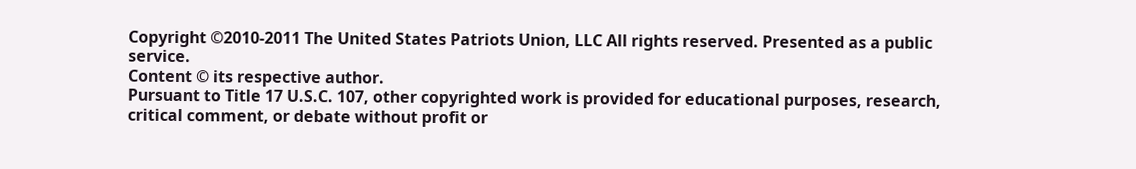Copyright ©2010-2011 The United States Patriots Union, LLC All rights reserved. Presented as a public service.
Content © its respective author.
Pursuant to Title 17 U.S.C. 107, other copyrighted work is provided for educational purposes, research, critical comment, or debate without profit or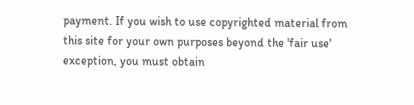payment. If you wish to use copyrighted material from this site for your own purposes beyond the 'fair use' exception, you must obtain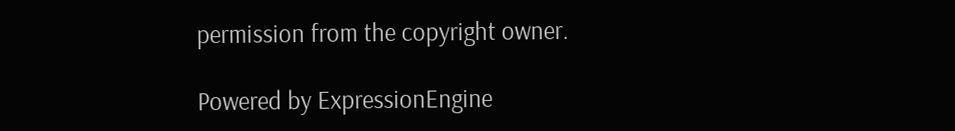permission from the copyright owner.

Powered by ExpressionEngine